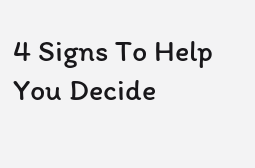4 Signs To Help You Decide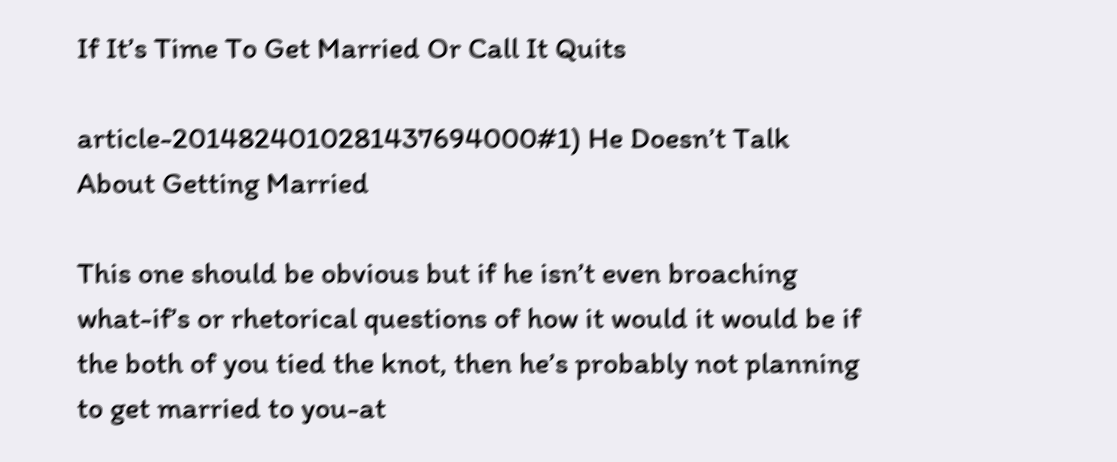If It’s Time To Get Married Or Call It Quits

article-2014824010281437694000#1) He Doesn’t Talk About Getting Married

This one should be obvious but if he isn’t even broaching what-if’s or rhetorical questions of how it would it would be if the both of you tied the knot, then he’s probably not planning to get married to you-at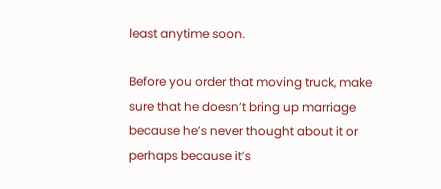least anytime soon.

Before you order that moving truck, make sure that he doesn’t bring up marriage because he’s never thought about it or perhaps because it’s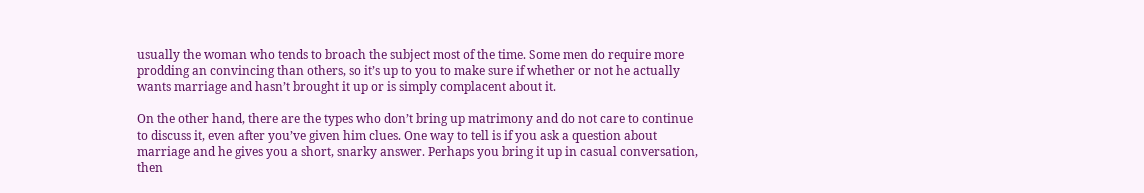usually the woman who tends to broach the subject most of the time. Some men do require more prodding an convincing than others, so it’s up to you to make sure if whether or not he actually wants marriage and hasn’t brought it up or is simply complacent about it.

On the other hand, there are the types who don’t bring up matrimony and do not care to continue to discuss it, even after you’ve given him clues. One way to tell is if you ask a question about marriage and he gives you a short, snarky answer. Perhaps you bring it up in casual conversation, then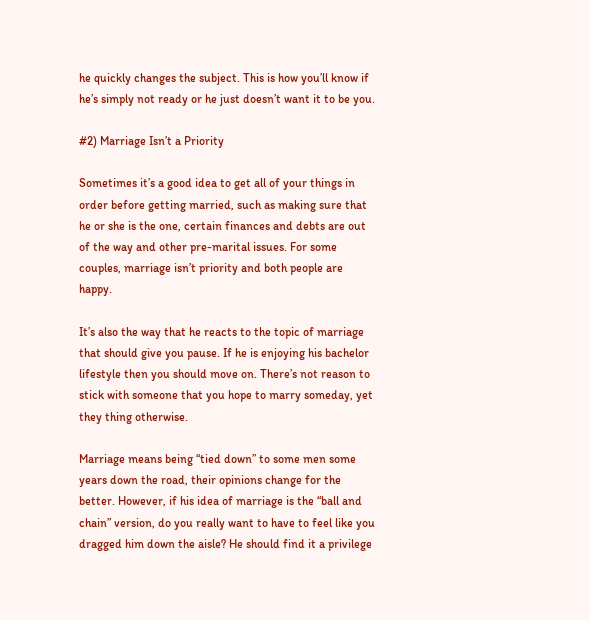he quickly changes the subject. This is how you’ll know if he’s simply not ready or he just doesn’t want it to be you.

#2) Marriage Isn’t a Priority

Sometimes it’s a good idea to get all of your things in order before getting married, such as making sure that he or she is the one, certain finances and debts are out of the way and other pre-marital issues. For some couples, marriage isn’t priority and both people are happy.

It’s also the way that he reacts to the topic of marriage that should give you pause. If he is enjoying his bachelor lifestyle then you should move on. There’s not reason to stick with someone that you hope to marry someday, yet they thing otherwise.

Marriage means being “tied down” to some men some years down the road, their opinions change for the better. However, if his idea of marriage is the “ball and chain” version, do you really want to have to feel like you dragged him down the aisle? He should find it a privilege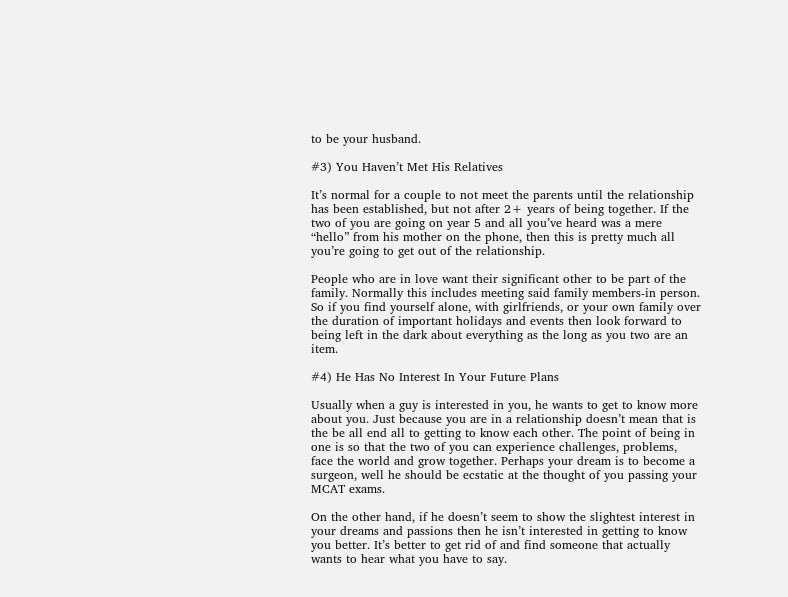to be your husband.

#3) You Haven’t Met His Relatives

It’s normal for a couple to not meet the parents until the relationship has been established, but not after 2+ years of being together. If the two of you are going on year 5 and all you’ve heard was a mere “hello” from his mother on the phone, then this is pretty much all you’re going to get out of the relationship.

People who are in love want their significant other to be part of the family. Normally this includes meeting said family members-in person. So if you find yourself alone, with girlfriends, or your own family over the duration of important holidays and events then look forward to being left in the dark about everything as the long as you two are an item.

#4) He Has No Interest In Your Future Plans

Usually when a guy is interested in you, he wants to get to know more about you. Just because you are in a relationship doesn’t mean that is the be all end all to getting to know each other. The point of being in one is so that the two of you can experience challenges, problems, face the world and grow together. Perhaps your dream is to become a surgeon, well he should be ecstatic at the thought of you passing your MCAT exams.

On the other hand, if he doesn’t seem to show the slightest interest in your dreams and passions then he isn’t interested in getting to know you better. It’s better to get rid of and find someone that actually wants to hear what you have to say.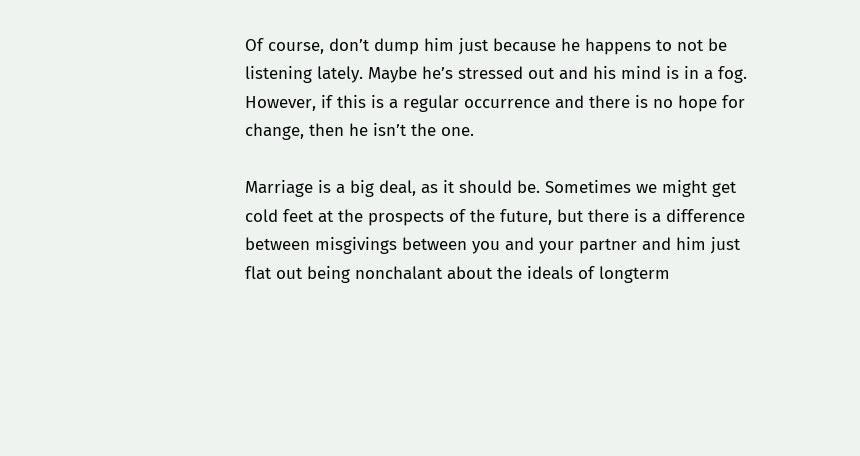Of course, don’t dump him just because he happens to not be listening lately. Maybe he’s stressed out and his mind is in a fog. However, if this is a regular occurrence and there is no hope for change, then he isn’t the one.

Marriage is a big deal, as it should be. Sometimes we might get cold feet at the prospects of the future, but there is a difference between misgivings between you and your partner and him just flat out being nonchalant about the ideals of longterm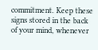commitment. Keep these signs stored in the back of your mind, whenever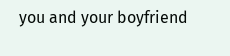you and your boyfriend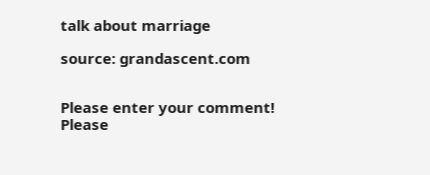talk about marriage

source: grandascent.com


Please enter your comment!
Please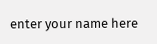enter your name here